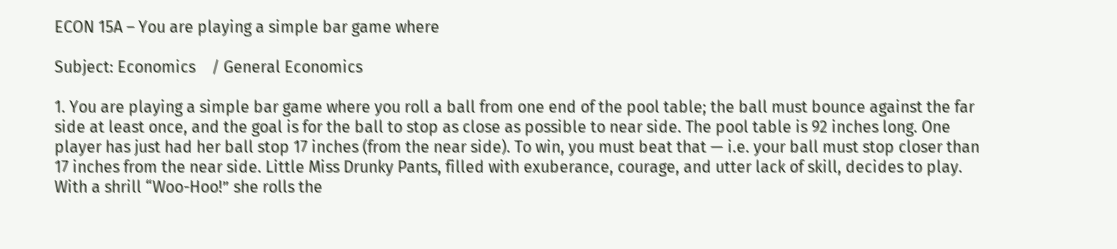ECON 15A – You are playing a simple bar game where

Subject: Economics    / General Economics

1. You are playing a simple bar game where you roll a ball from one end of the pool table; the ball must bounce against the far side at least once, and the goal is for the ball to stop as close as possible to near side. The pool table is 92 inches long. One player has just had her ball stop 17 inches (from the near side). To win, you must beat that — i.e. your ball must stop closer than 17 inches from the near side. Little Miss Drunky Pants, filled with exuberance, courage, and utter lack of skill, decides to play. With a shrill “Woo-Hoo!” she rolls the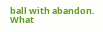ball with abandon. What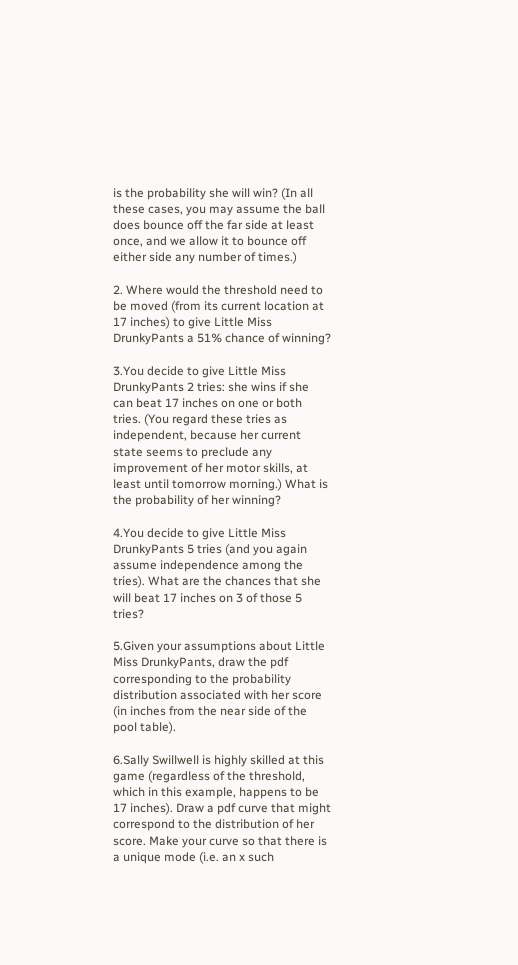is the probability she will win? (In all these cases, you may assume the ball does bounce off the far side at least once, and we allow it to bounce off either side any number of times.)

2. Where would the threshold need to be moved (from its current location at 17 inches) to give Little Miss DrunkyPants a 51% chance of winning?

3.You decide to give Little Miss DrunkyPants 2 tries: she wins if she can beat 17 inches on one or both tries. (You regard these tries as independent, because her current state seems to preclude any improvement of her motor skills, at least until tomorrow morning.) What is the probability of her winning?

4.You decide to give Little Miss DrunkyPants 5 tries (and you again assume independence among the tries). What are the chances that she will beat 17 inches on 3 of those 5 tries?

5.Given your assumptions about Little Miss DrunkyPants, draw the pdf corresponding to the probability distribution associated with her score (in inches from the near side of the pool table).

6.Sally Swillwell is highly skilled at this game (regardless of the threshold, which in this example, happens to be 17 inches). Draw a pdf curve that might correspond to the distribution of her score. Make your curve so that there is a unique mode (i.e. an x such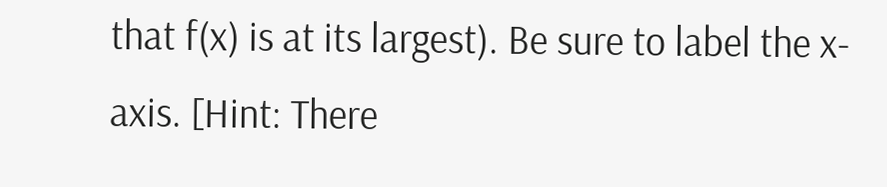that f(x) is at its largest). Be sure to label the x-axis. [Hint: There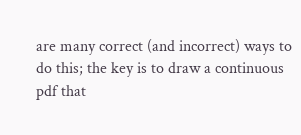are many correct (and incorrect) ways to do this; the key is to draw a continuous pdf that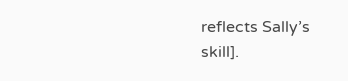reflects Sally’s skill].